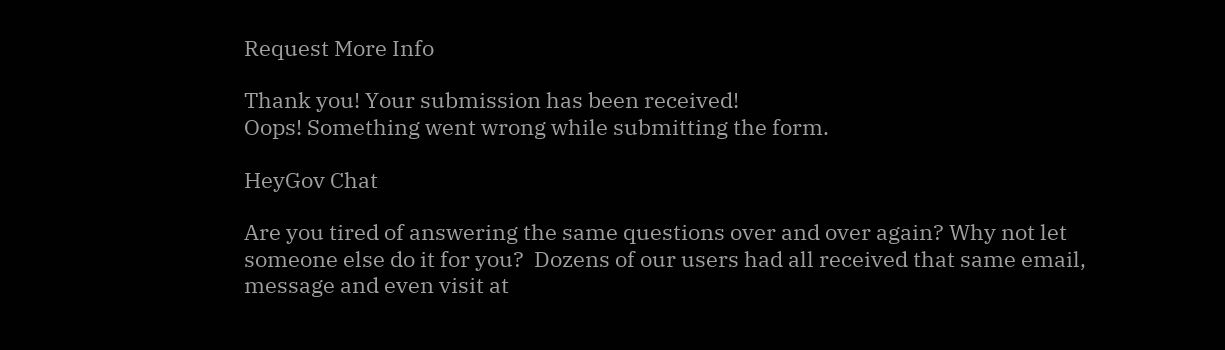Request More Info

Thank you! Your submission has been received!
Oops! Something went wrong while submitting the form.

HeyGov Chat

Are you tired of answering the same questions over and over again? Why not let someone else do it for you?  Dozens of our users had all received that same email, message and even visit at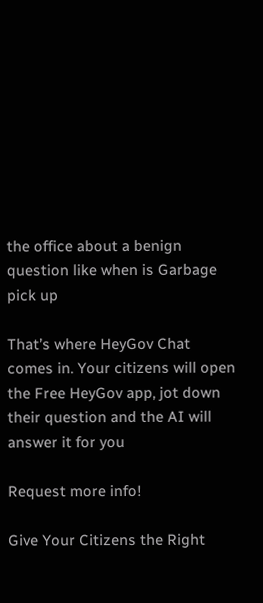the office about a benign question like when is Garbage pick up

That’s where HeyGov Chat comes in. Your citizens will open the Free HeyGov app, jot down their question and the AI will answer it for you

Request more info!

Give Your Citizens the Right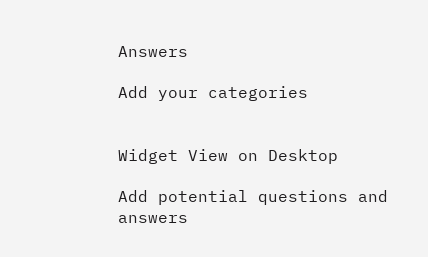Answers

Add your categories


Widget View on Desktop

Add potential questions and answers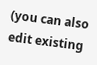(you can also edit existing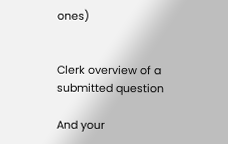ones)


Clerk overview of a submitted question

And your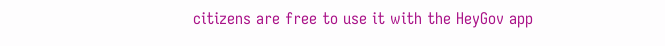citizens are free to use it with the HeyGov app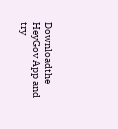Downloadthe HeyGov App and try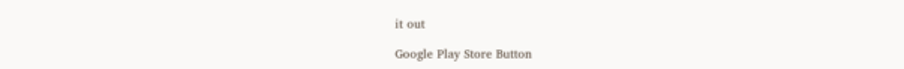it out

Google Play Store Button